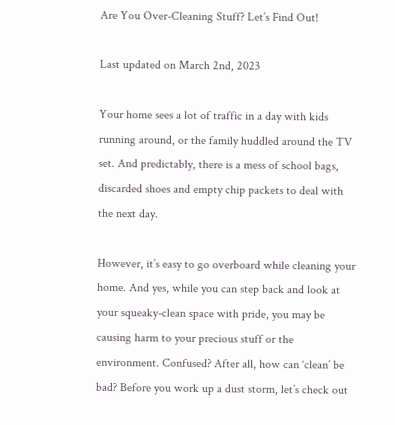Are You Over-Cleaning Stuff? Let’s Find Out!

Last updated on March 2nd, 2023

Your home sees a lot of traffic in a day with kids running around, or the family huddled around the TV set. And predictably, there is a mess of school bags, discarded shoes and empty chip packets to deal with the next day.

However, it’s easy to go overboard while cleaning your home. And yes, while you can step back and look at your squeaky-clean space with pride, you may be causing harm to your precious stuff or the environment. Confused? After all, how can ‘clean’ be bad? Before you work up a dust storm, let’s check out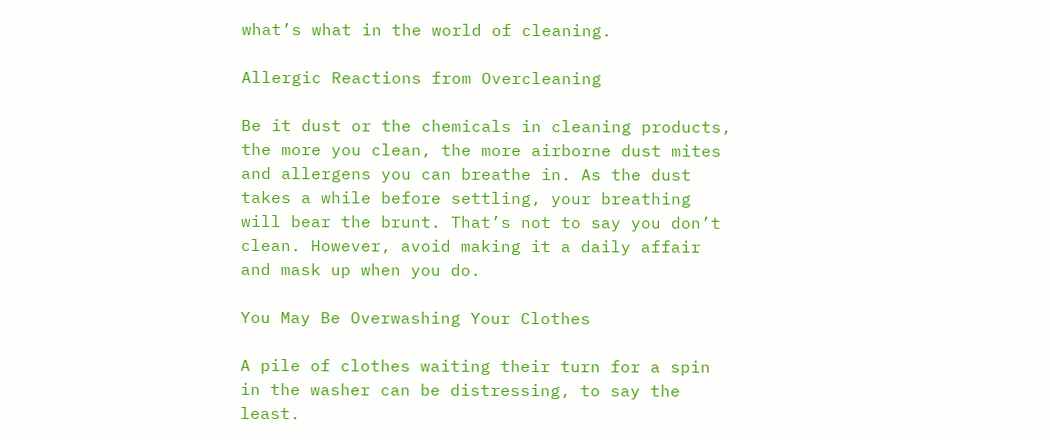what’s what in the world of cleaning.

Allergic Reactions from Overcleaning

Be it dust or the chemicals in cleaning products, the more you clean, the more airborne dust mites and allergens you can breathe in. As the dust takes a while before settling, your breathing will bear the brunt. That’s not to say you don’t clean. However, avoid making it a daily affair and mask up when you do.

You May Be Overwashing Your Clothes

A pile of clothes waiting their turn for a spin in the washer can be distressing, to say the least.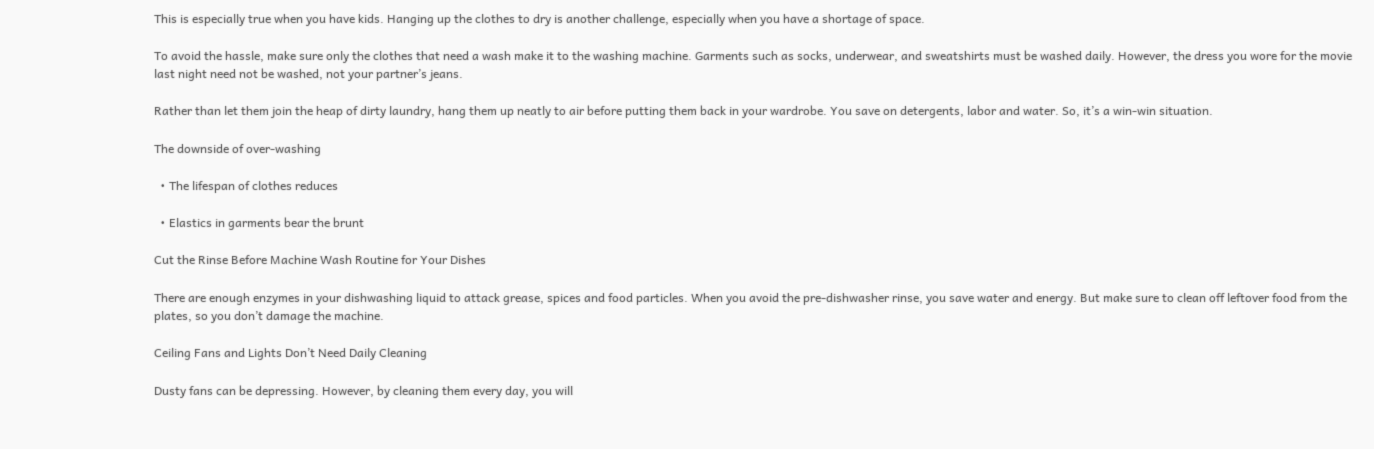This is especially true when you have kids. Hanging up the clothes to dry is another challenge, especially when you have a shortage of space.

To avoid the hassle, make sure only the clothes that need a wash make it to the washing machine. Garments such as socks, underwear, and sweatshirts must be washed daily. However, the dress you wore for the movie last night need not be washed, not your partner’s jeans.

Rather than let them join the heap of dirty laundry, hang them up neatly to air before putting them back in your wardrobe. You save on detergents, labor and water. So, it’s a win-win situation.

The downside of over-washing

  • The lifespan of clothes reduces

  • Elastics in garments bear the brunt

Cut the Rinse Before Machine Wash Routine for Your Dishes

There are enough enzymes in your dishwashing liquid to attack grease, spices and food particles. When you avoid the pre-dishwasher rinse, you save water and energy. But make sure to clean off leftover food from the plates, so you don’t damage the machine.

Ceiling Fans and Lights Don’t Need Daily Cleaning

Dusty fans can be depressing. However, by cleaning them every day, you will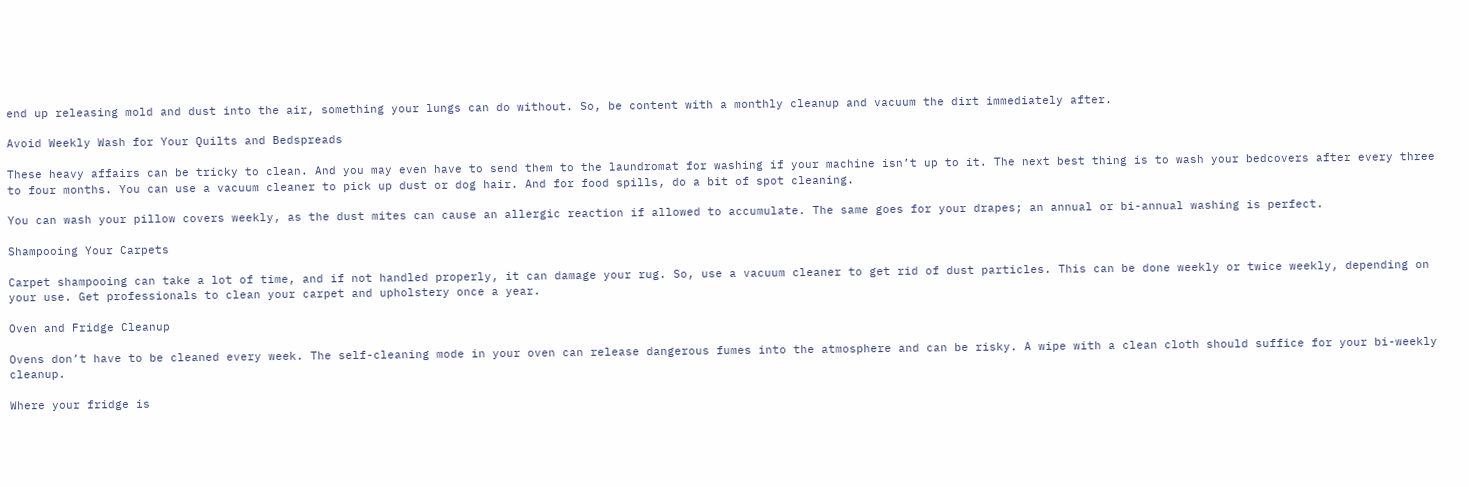end up releasing mold and dust into the air, something your lungs can do without. So, be content with a monthly cleanup and vacuum the dirt immediately after.

Avoid Weekly Wash for Your Quilts and Bedspreads

These heavy affairs can be tricky to clean. And you may even have to send them to the laundromat for washing if your machine isn’t up to it. The next best thing is to wash your bedcovers after every three to four months. You can use a vacuum cleaner to pick up dust or dog hair. And for food spills, do a bit of spot cleaning.

You can wash your pillow covers weekly, as the dust mites can cause an allergic reaction if allowed to accumulate. The same goes for your drapes; an annual or bi-annual washing is perfect.

Shampooing Your Carpets

Carpet shampooing can take a lot of time, and if not handled properly, it can damage your rug. So, use a vacuum cleaner to get rid of dust particles. This can be done weekly or twice weekly, depending on your use. Get professionals to clean your carpet and upholstery once a year.

Oven and Fridge Cleanup

Ovens don’t have to be cleaned every week. The self-cleaning mode in your oven can release dangerous fumes into the atmosphere and can be risky. A wipe with a clean cloth should suffice for your bi-weekly cleanup.

Where your fridge is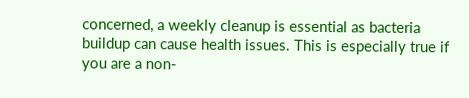concerned, a weekly cleanup is essential as bacteria buildup can cause health issues. This is especially true if you are a non-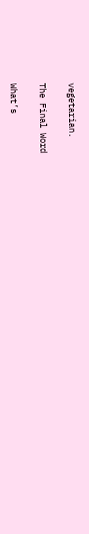vegetarian.

The Final Word

What’s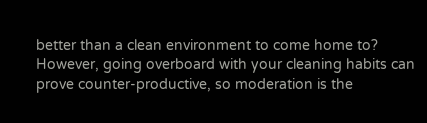better than a clean environment to come home to? However, going overboard with your cleaning habits can prove counter-productive, so moderation is the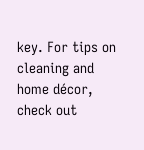key. For tips on cleaning and home décor, check out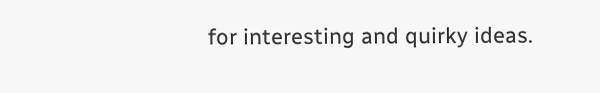for interesting and quirky ideas.